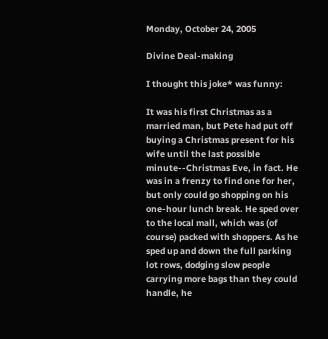Monday, October 24, 2005

Divine Deal-making

I thought this joke* was funny:

It was his first Christmas as a married man, but Pete had put off buying a Christmas present for his wife until the last possible minute--Christmas Eve, in fact. He was in a frenzy to find one for her, but only could go shopping on his one-hour lunch break. He sped over to the local mall, which was (of course) packed with shoppers. As he sped up and down the full parking lot rows, dodging slow people carrying more bags than they could handle, he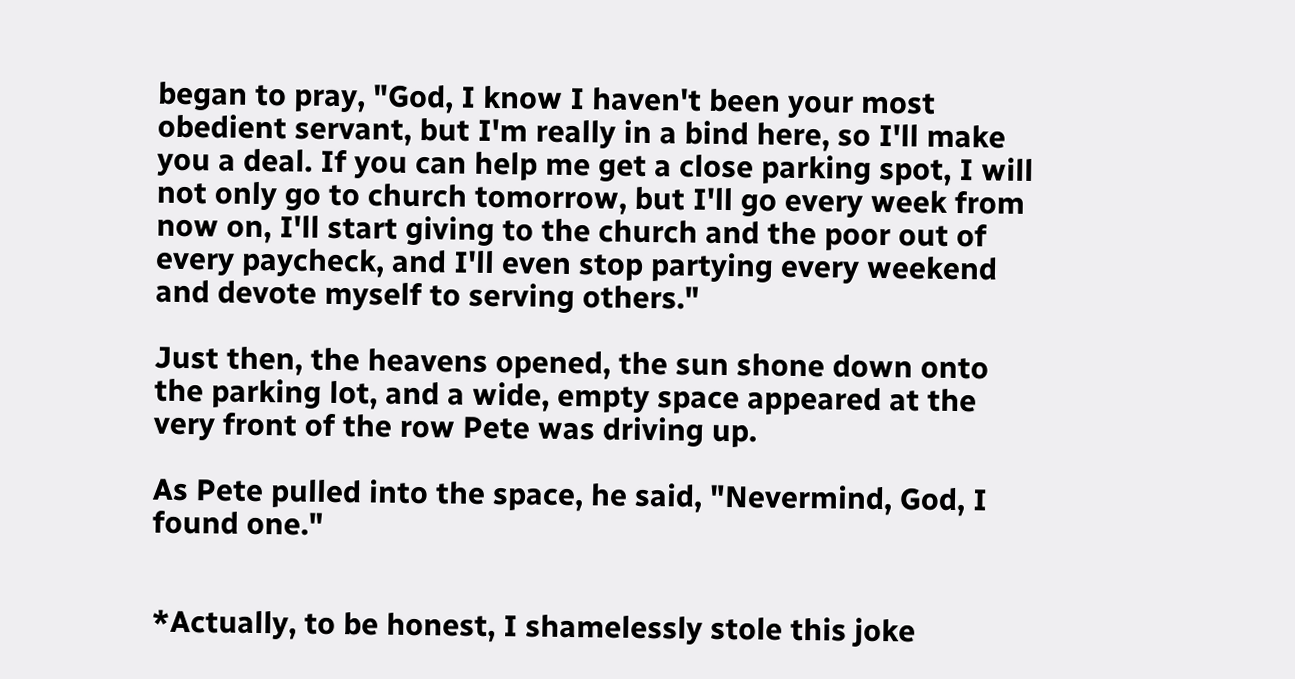began to pray, "God, I know I haven't been your most obedient servant, but I'm really in a bind here, so I'll make you a deal. If you can help me get a close parking spot, I will not only go to church tomorrow, but I'll go every week from now on, I'll start giving to the church and the poor out of every paycheck, and I'll even stop partying every weekend and devote myself to serving others."

Just then, the heavens opened, the sun shone down onto the parking lot, and a wide, empty space appeared at the very front of the row Pete was driving up.

As Pete pulled into the space, he said, "Nevermind, God, I found one."


*Actually, to be honest, I shamelessly stole this joke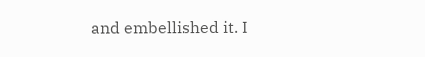and embellished it. I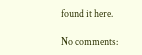found it here.

No comments: